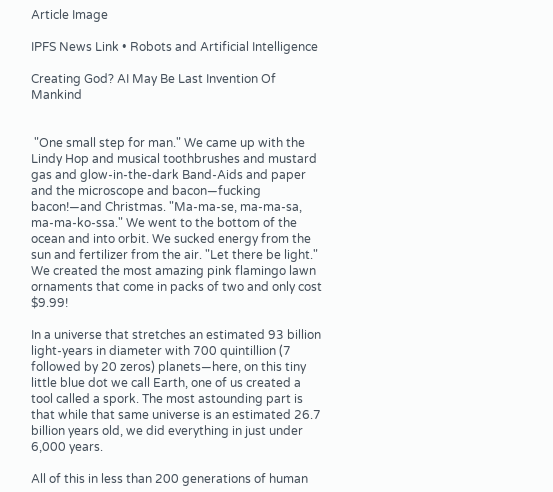Article Image

IPFS News Link • Robots and Artificial Intelligence

Creating God? AI May Be Last Invention Of Mankind


 "One small step for man." We came up with the Lindy Hop and musical toothbrushes and mustard gas and glow-in-the-dark Band-Aids and paper and the microscope and bacon—fucking bacon!—and Christmas. "Ma-ma-se, ma-ma-sa, ma-ma-ko-ssa." We went to the bottom of the ocean and into orbit. We sucked energy from the sun and fertilizer from the air. "Let there be light." We created the most amazing pink flamingo lawn ornaments that come in packs of two and only cost $9.99!

In a universe that stretches an estimated 93 billion light-years in diameter with 700 quintillion (7 followed by 20 zeros) planets—here, on this tiny little blue dot we call Earth, one of us created a tool called a spork. The most astounding part is that while that same universe is an estimated 26.7 billion years old, we did everything in just under 6,000 years.

All of this in less than 200 generations of human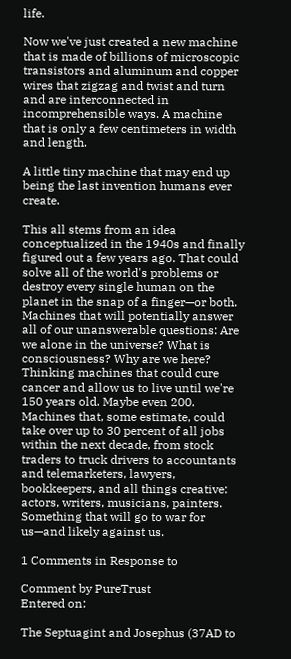life.

Now we've just created a new machine that is made of billions of microscopic transistors and aluminum and copper wires that zigzag and twist and turn and are interconnected in incomprehensible ways. A machine that is only a few centimeters in width and length.

A little tiny machine that may end up being the last invention humans ever create.

This all stems from an idea conceptualized in the 1940s and finally figured out a few years ago. That could solve all of the world's problems or destroy every single human on the planet in the snap of a finger—or both. Machines that will potentially answer all of our unanswerable questions: Are we alone in the universe? What is consciousness? Why are we here? Thinking machines that could cure cancer and allow us to live until we're 150 years old. Maybe even 200. Machines that, some estimate, could take over up to 30 percent of all jobs within the next decade, from stock traders to truck drivers to accountants and telemarketers, lawyers, bookkeepers, and all things creative: actors, writers, musicians, painters. Something that will go to war for us—and likely against us.

1 Comments in Response to

Comment by PureTrust
Entered on:

The Septuagint and Josephus (37AD to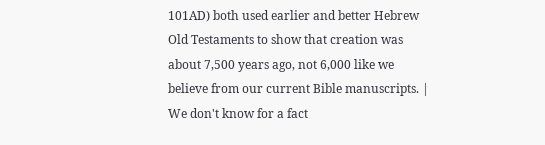101AD) both used earlier and better Hebrew Old Testaments to show that creation was about 7,500 years ago, not 6,000 like we believe from our current Bible manuscripts. | We don't know for a fact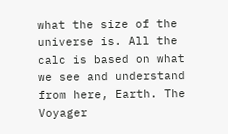what the size of the universe is. All the calc is based on what we see and understand from here, Earth. The Voyager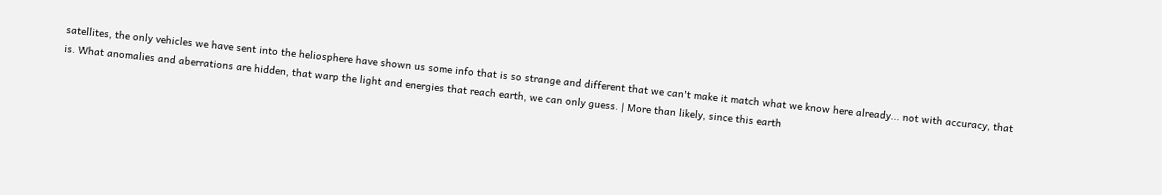satellites, the only vehicles we have sent into the heliosphere have shown us some info that is so strange and different that we can't make it match what we know here already... not with accuracy, that is. What anomalies and aberrations are hidden, that warp the light and energies that reach earth, we can only guess. | More than likely, since this earth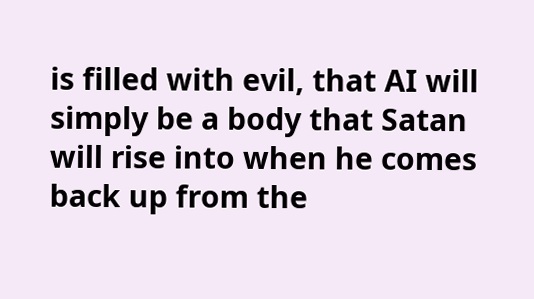is filled with evil, that AI will simply be a body that Satan will rise into when he comes back up from the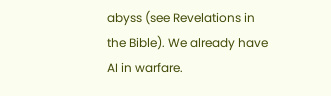abyss (see Revelations in the Bible). We already have AI in warfare.